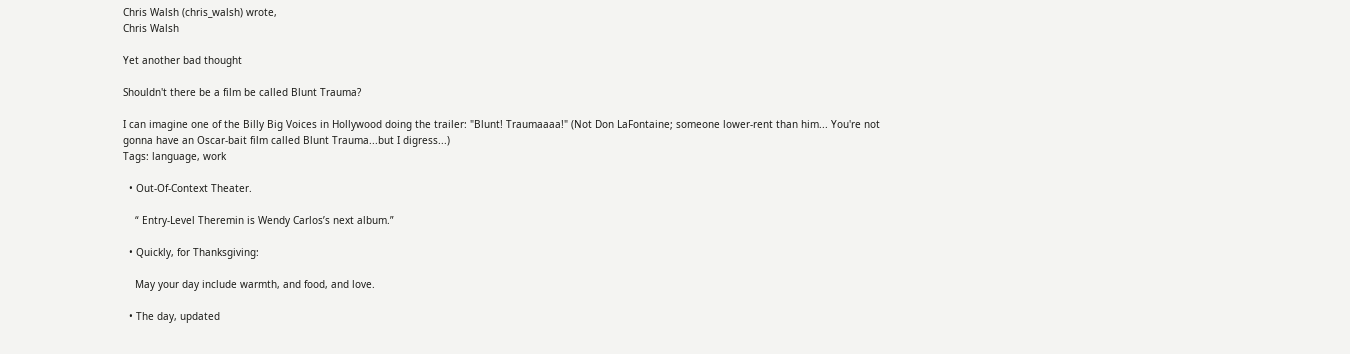Chris Walsh (chris_walsh) wrote,
Chris Walsh

Yet another bad thought

Shouldn't there be a film be called Blunt Trauma?

I can imagine one of the Billy Big Voices in Hollywood doing the trailer: "Blunt! Traumaaaa!" (Not Don LaFontaine; someone lower-rent than him... You're not gonna have an Oscar-bait film called Blunt Trauma...but I digress...)
Tags: language, work

  • Out-Of-Context Theater.

    “ Entry-Level Theremin is Wendy Carlos’s next album.”

  • Quickly, for Thanksgiving:

    May your day include warmth, and food, and love.

  • The day, updated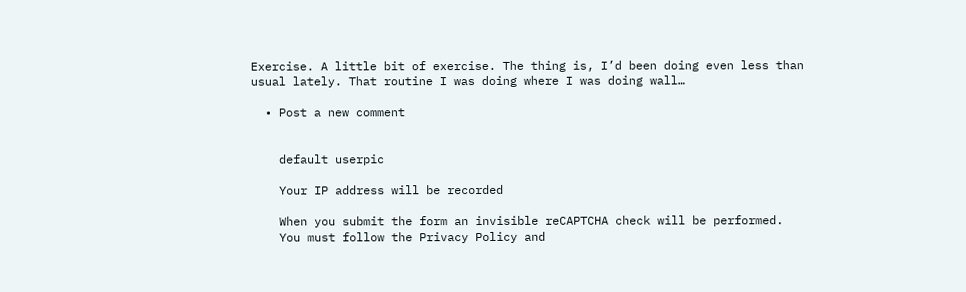Exercise. A little bit of exercise. The thing is, I’d been doing even less than usual lately. That routine I was doing where I was doing wall…

  • Post a new comment


    default userpic

    Your IP address will be recorded

    When you submit the form an invisible reCAPTCHA check will be performed.
    You must follow the Privacy Policy and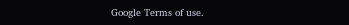Google Terms of use.